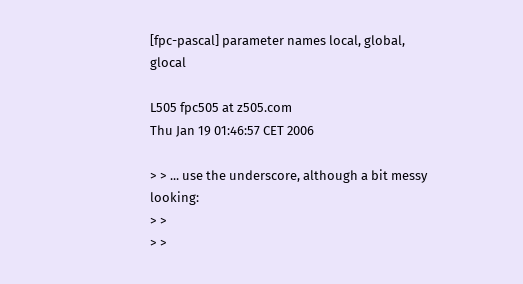[fpc-pascal] parameter names local, global, glocal

L505 fpc505 at z505.com
Thu Jan 19 01:46:57 CET 2006

> > ... use the underscore, although a bit messy looking:
> >
> >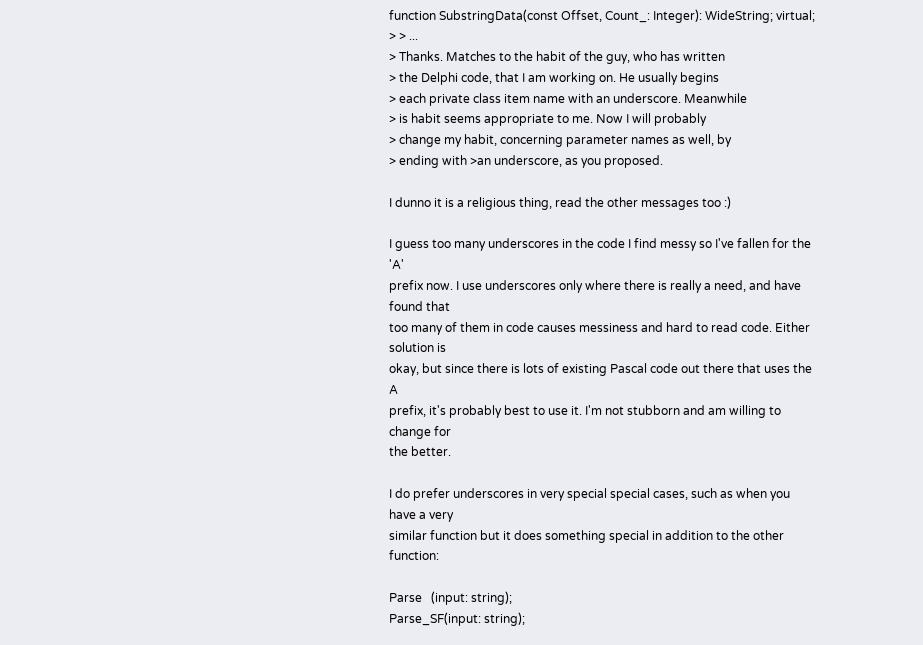function SubstringData(const Offset, Count_: Integer): WideString; virtual;
> > ...
> Thanks. Matches to the habit of the guy, who has written
> the Delphi code, that I am working on. He usually begins
> each private class item name with an underscore. Meanwhile
> is habit seems appropriate to me. Now I will probably
> change my habit, concerning parameter names as well, by
> ending with >an underscore, as you proposed.

I dunno it is a religious thing, read the other messages too :)

I guess too many underscores in the code I find messy so I've fallen for the 'A'
prefix now. I use underscores only where there is really a need, and have found that
too many of them in code causes messiness and hard to read code. Either solution is
okay, but since there is lots of existing Pascal code out there that uses the A
prefix, it's probably best to use it. I'm not stubborn and am willing to change for
the better.

I do prefer underscores in very special special cases, such as when you have a very
similar function but it does something special in addition to the other function:

Parse   (input: string);
Parse_SF(input: string);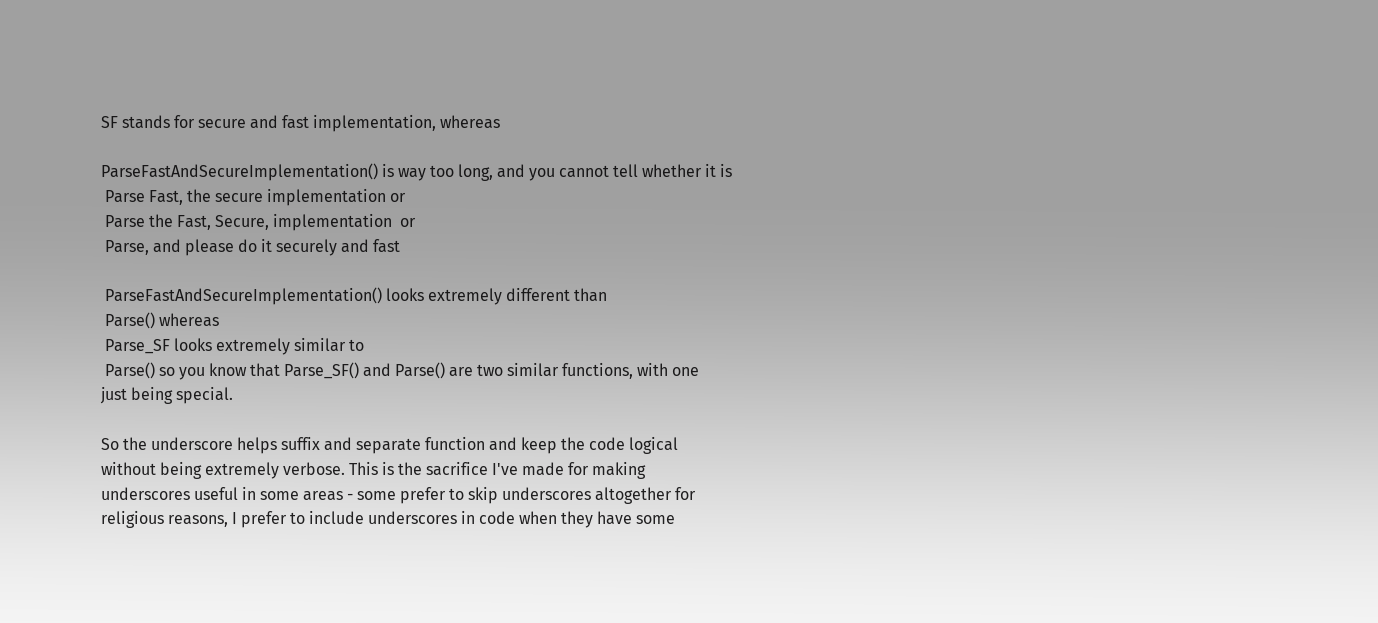SF stands for secure and fast implementation, whereas

ParseFastAndSecureImplementation() is way too long, and you cannot tell whether it is
 Parse Fast, the secure implementation or
 Parse the Fast, Secure, implementation  or
 Parse, and please do it securely and fast

 ParseFastAndSecureImplementation() looks extremely different than
 Parse() whereas
 Parse_SF looks extremely similar to
 Parse() so you know that Parse_SF() and Parse() are two similar functions, with one
just being special.

So the underscore helps suffix and separate function and keep the code logical
without being extremely verbose. This is the sacrifice I've made for making
underscores useful in some areas - some prefer to skip underscores altogether for
religious reasons, I prefer to include underscores in code when they have some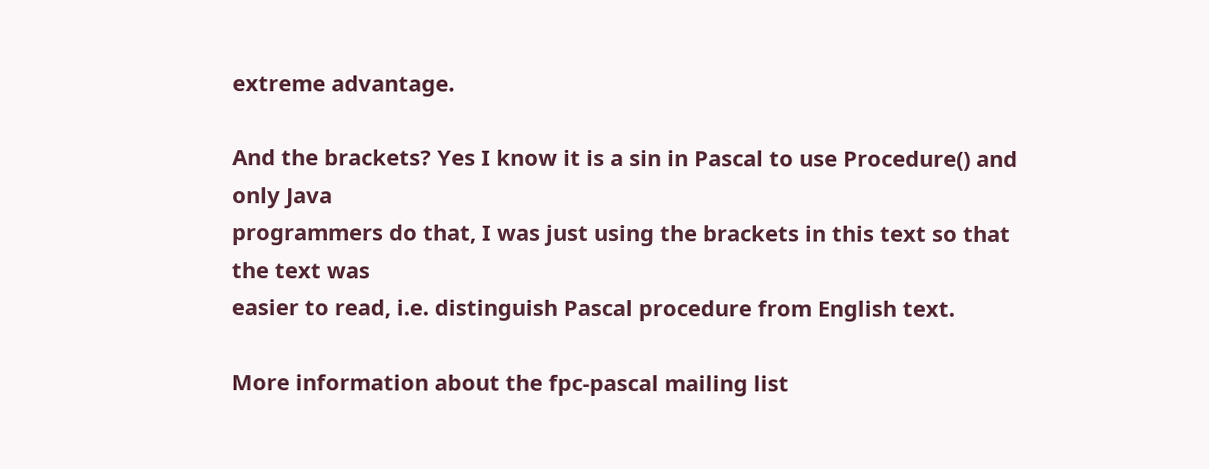extreme advantage.

And the brackets? Yes I know it is a sin in Pascal to use Procedure() and only Java
programmers do that, I was just using the brackets in this text so that the text was
easier to read, i.e. distinguish Pascal procedure from English text.

More information about the fpc-pascal mailing list